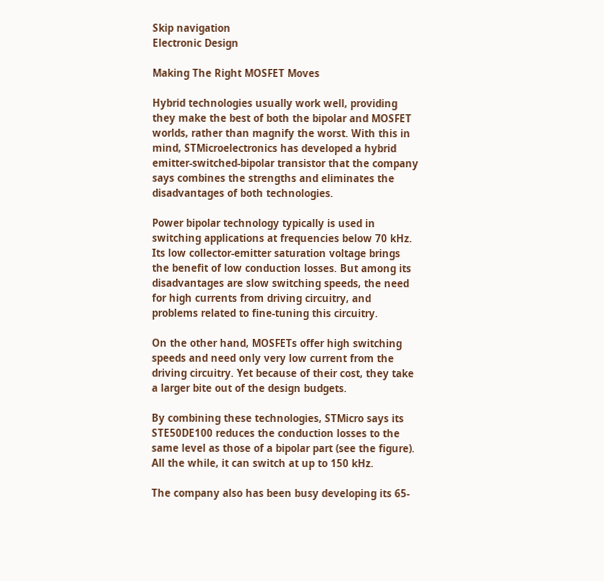Skip navigation
Electronic Design

Making The Right MOSFET Moves

Hybrid technologies usually work well, providing they make the best of both the bipolar and MOSFET worlds, rather than magnify the worst. With this in mind, STMicroelectronics has developed a hybrid emitter-switched-bipolar transistor that the company says combines the strengths and eliminates the disadvantages of both technologies.

Power bipolar technology typically is used in switching applications at frequencies below 70 kHz. Its low collector-emitter saturation voltage brings the benefit of low conduction losses. But among its disadvantages are slow switching speeds, the need for high currents from driving circuitry, and problems related to fine-tuning this circuitry.

On the other hand, MOSFETs offer high switching speeds and need only very low current from the driving circuitry. Yet because of their cost, they take a larger bite out of the design budgets.

By combining these technologies, STMicro says its STE50DE100 reduces the conduction losses to the same level as those of a bipolar part (see the figure). All the while, it can switch at up to 150 kHz.

The company also has been busy developing its 65-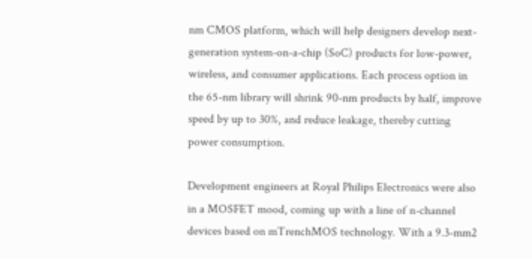nm CMOS platform, which will help designers develop next-generation system-on-a-chip (SoC) products for low-power, wireless, and consumer applications. Each process option in the 65-nm library will shrink 90-nm products by half, improve speed by up to 30%, and reduce leakage, thereby cutting power consumption.

Development engineers at Royal Philips Electronics were also in a MOSFET mood, coming up with a line of n-channel devices based on mTrenchMOS technology. With a 9.3-mm2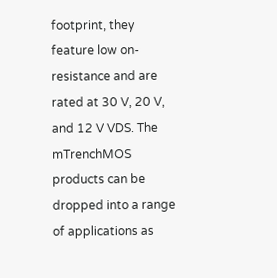footprint, they feature low on-resistance and are rated at 30 V, 20 V, and 12 V VDS. The mTrenchMOS products can be dropped into a range of applications as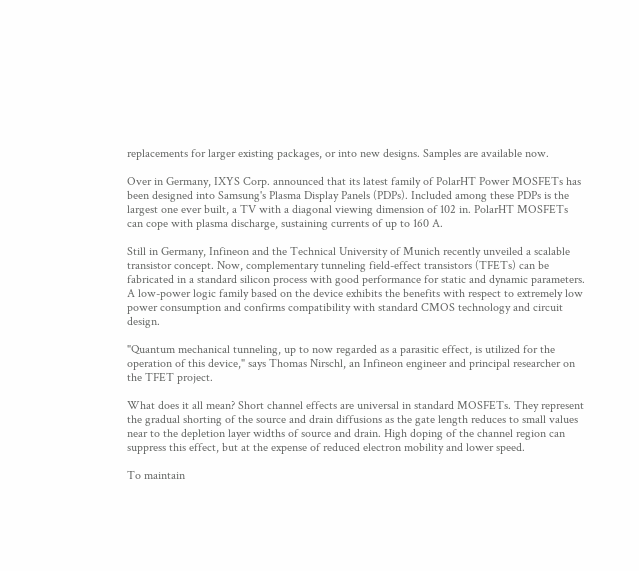replacements for larger existing packages, or into new designs. Samples are available now.

Over in Germany, IXYS Corp. announced that its latest family of PolarHT Power MOSFETs has been designed into Samsung's Plasma Display Panels (PDPs). Included among these PDPs is the largest one ever built, a TV with a diagonal viewing dimension of 102 in. PolarHT MOSFETs can cope with plasma discharge, sustaining currents of up to 160 A.

Still in Germany, Infineon and the Technical University of Munich recently unveiled a scalable transistor concept. Now, complementary tunneling field-effect transistors (TFETs) can be fabricated in a standard silicon process with good performance for static and dynamic parameters. A low-power logic family based on the device exhibits the benefits with respect to extremely low power consumption and confirms compatibility with standard CMOS technology and circuit design.

"Quantum mechanical tunneling, up to now regarded as a parasitic effect, is utilized for the operation of this device," says Thomas Nirschl, an Infineon engineer and principal researcher on the TFET project.

What does it all mean? Short channel effects are universal in standard MOSFETs. They represent the gradual shorting of the source and drain diffusions as the gate length reduces to small values near to the depletion layer widths of source and drain. High doping of the channel region can suppress this effect, but at the expense of reduced electron mobility and lower speed.

To maintain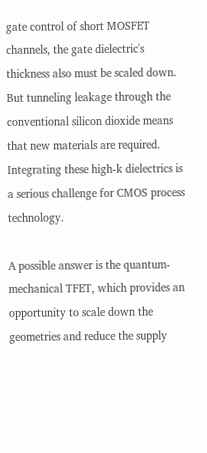gate control of short MOSFET channels, the gate dielectric's thickness also must be scaled down. But tunneling leakage through the conventional silicon dioxide means that new materials are required. Integrating these high-k dielectrics is a serious challenge for CMOS process technology.

A possible answer is the quantum-mechanical TFET, which provides an opportunity to scale down the geometries and reduce the supply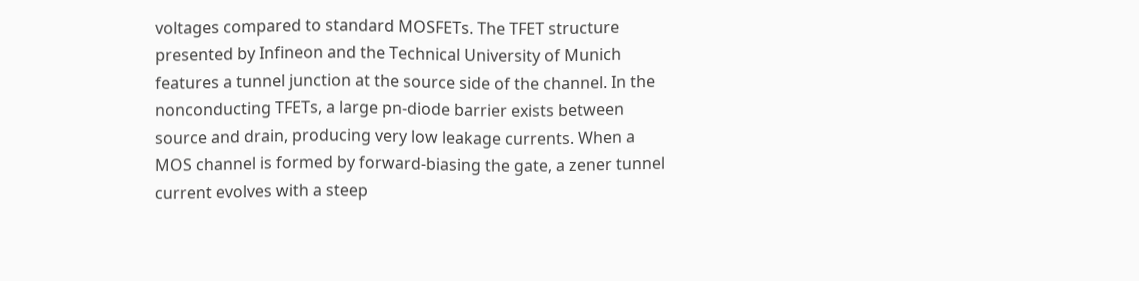voltages compared to standard MOSFETs. The TFET structure presented by Infineon and the Technical University of Munich features a tunnel junction at the source side of the channel. In the nonconducting TFETs, a large pn-diode barrier exists between source and drain, producing very low leakage currents. When a MOS channel is formed by forward-biasing the gate, a zener tunnel current evolves with a steep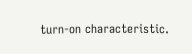turn-on characteristic.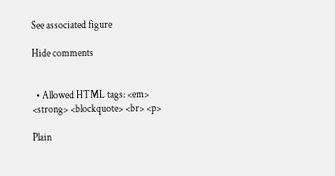See associated figure

Hide comments


  • Allowed HTML tags: <em> <strong> <blockquote> <br> <p>

Plain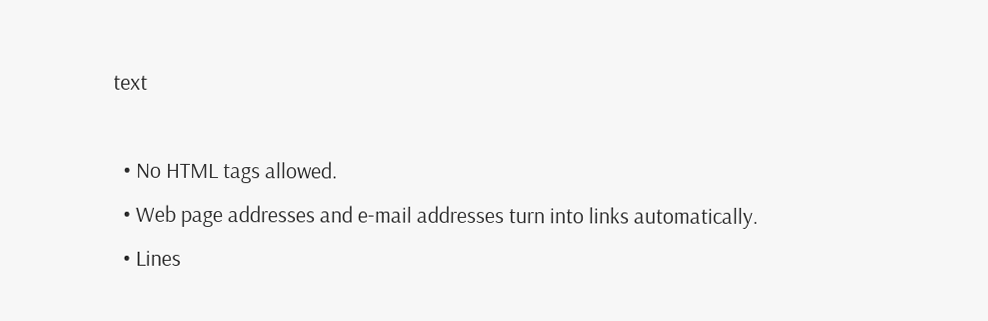text

  • No HTML tags allowed.
  • Web page addresses and e-mail addresses turn into links automatically.
  • Lines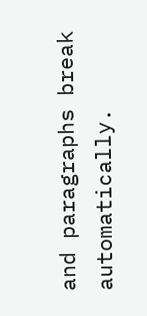and paragraphs break automatically.